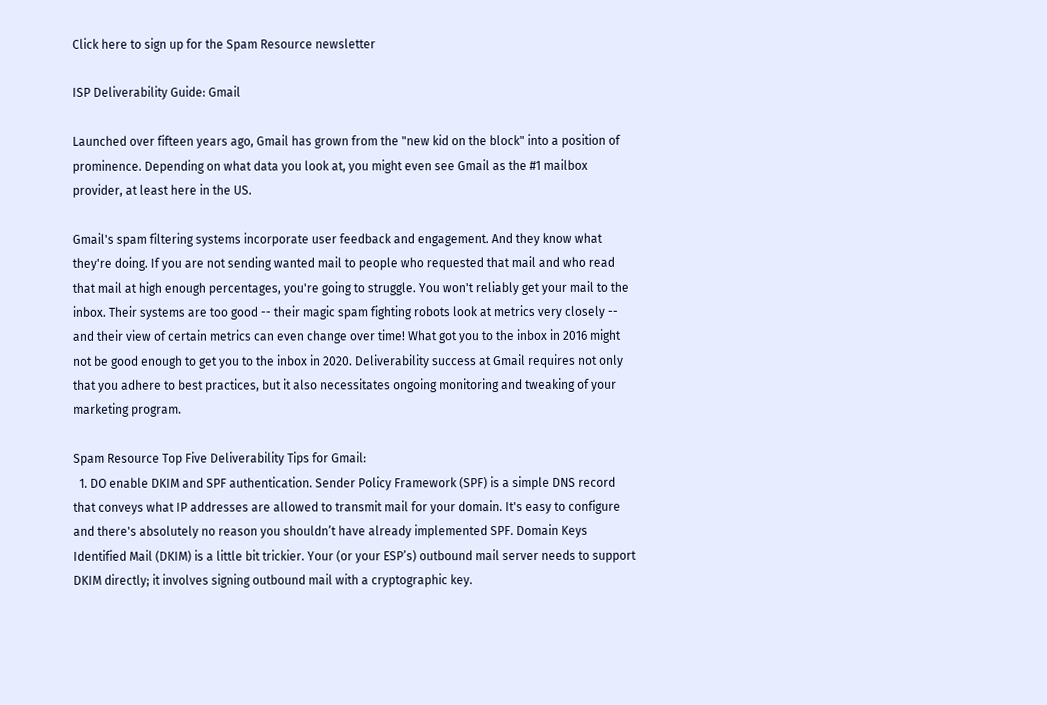Click here to sign up for the Spam Resource newsletter

ISP Deliverability Guide: Gmail

Launched over fifteen years ago, Gmail has grown from the "new kid on the block" into a position of prominence. Depending on what data you look at, you might even see Gmail as the #1 mailbox provider, at least here in the US.

Gmail's spam filtering systems incorporate user feedback and engagement. And they know what they're doing. If you are not sending wanted mail to people who requested that mail and who read that mail at high enough percentages, you're going to struggle. You won't reliably get your mail to the inbox. Their systems are too good -- their magic spam fighting robots look at metrics very closely -- and their view of certain metrics can even change over time! What got you to the inbox in 2016 might not be good enough to get you to the inbox in 2020. Deliverability success at Gmail requires not only that you adhere to best practices, but it also necessitates ongoing monitoring and tweaking of your marketing program.

Spam Resource Top Five Deliverability Tips for Gmail:
  1. DO enable DKIM and SPF authentication. Sender Policy Framework (SPF) is a simple DNS record that conveys what IP addresses are allowed to transmit mail for your domain. It's easy to configure and there's absolutely no reason you shouldn’t have already implemented SPF. Domain Keys Identified Mail (DKIM) is a little bit trickier. Your (or your ESP’s) outbound mail server needs to support DKIM directly; it involves signing outbound mail with a cryptographic key.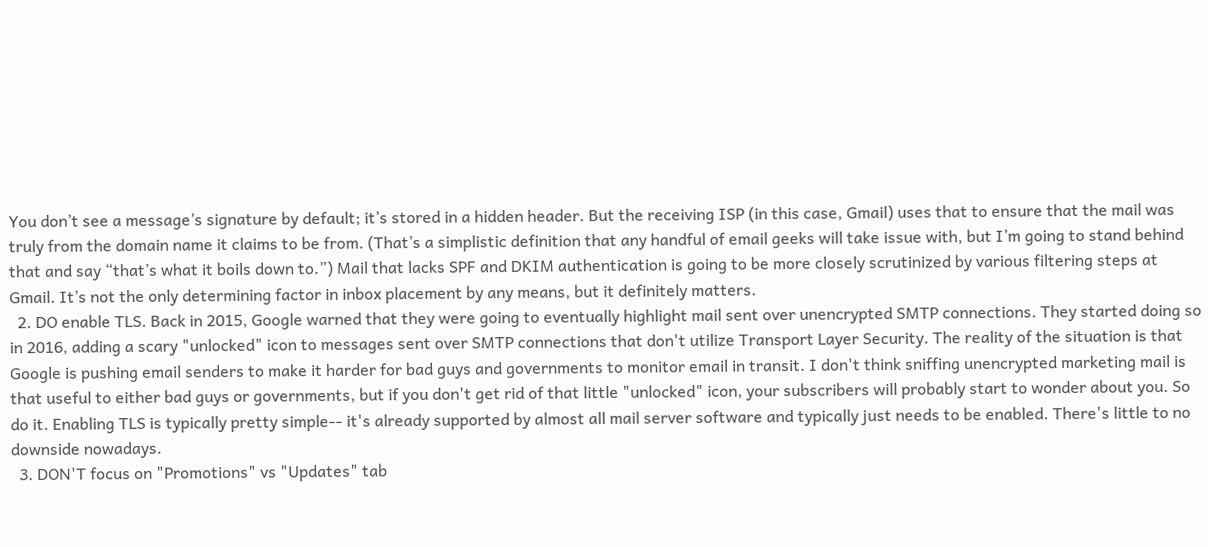You don’t see a message’s signature by default; it’s stored in a hidden header. But the receiving ISP (in this case, Gmail) uses that to ensure that the mail was truly from the domain name it claims to be from. (That’s a simplistic definition that any handful of email geeks will take issue with, but I’m going to stand behind that and say “that’s what it boils down to.”) Mail that lacks SPF and DKIM authentication is going to be more closely scrutinized by various filtering steps at Gmail. It’s not the only determining factor in inbox placement by any means, but it definitely matters.
  2. DO enable TLS. Back in 2015, Google warned that they were going to eventually highlight mail sent over unencrypted SMTP connections. They started doing so in 2016, adding a scary "unlocked" icon to messages sent over SMTP connections that don't utilize Transport Layer Security. The reality of the situation is that Google is pushing email senders to make it harder for bad guys and governments to monitor email in transit. I don't think sniffing unencrypted marketing mail is that useful to either bad guys or governments, but if you don't get rid of that little "unlocked" icon, your subscribers will probably start to wonder about you. So do it. Enabling TLS is typically pretty simple-- it's already supported by almost all mail server software and typically just needs to be enabled. There's little to no downside nowadays.
  3. DON'T focus on "Promotions" vs "Updates" tab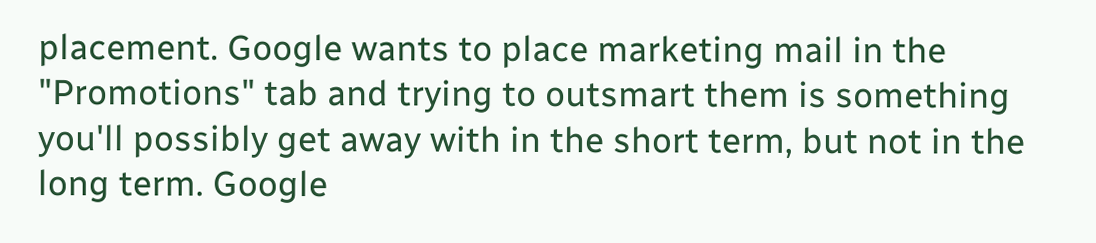placement. Google wants to place marketing mail in the "Promotions" tab and trying to outsmart them is something you'll possibly get away with in the short term, but not in the long term. Google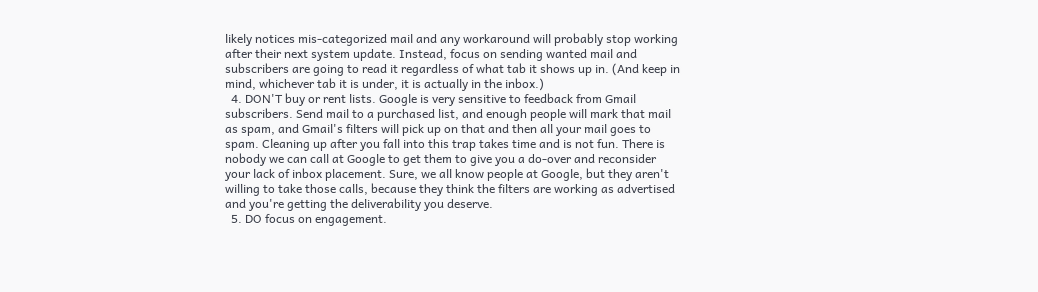likely notices mis-categorized mail and any workaround will probably stop working after their next system update. Instead, focus on sending wanted mail and subscribers are going to read it regardless of what tab it shows up in. (And keep in mind, whichever tab it is under, it is actually in the inbox.)
  4. DON'T buy or rent lists. Google is very sensitive to feedback from Gmail subscribers. Send mail to a purchased list, and enough people will mark that mail as spam, and Gmail's filters will pick up on that and then all your mail goes to spam. Cleaning up after you fall into this trap takes time and is not fun. There is nobody we can call at Google to get them to give you a do-over and reconsider your lack of inbox placement. Sure, we all know people at Google, but they aren't willing to take those calls, because they think the filters are working as advertised and you're getting the deliverability you deserve.
  5. DO focus on engagement.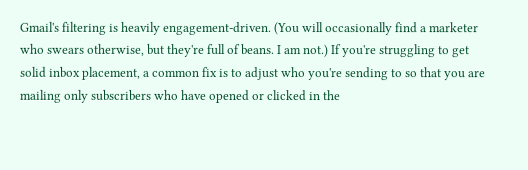Gmail's filtering is heavily engagement-driven. (You will occasionally find a marketer who swears otherwise, but they're full of beans. I am not.) If you're struggling to get solid inbox placement, a common fix is to adjust who you're sending to so that you are mailing only subscribers who have opened or clicked in the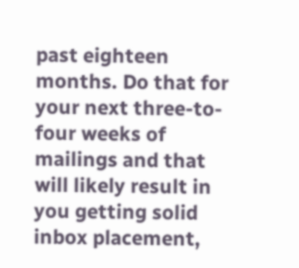past eighteen months. Do that for your next three-to-four weeks of mailings and that will likely result in you getting solid inbox placement,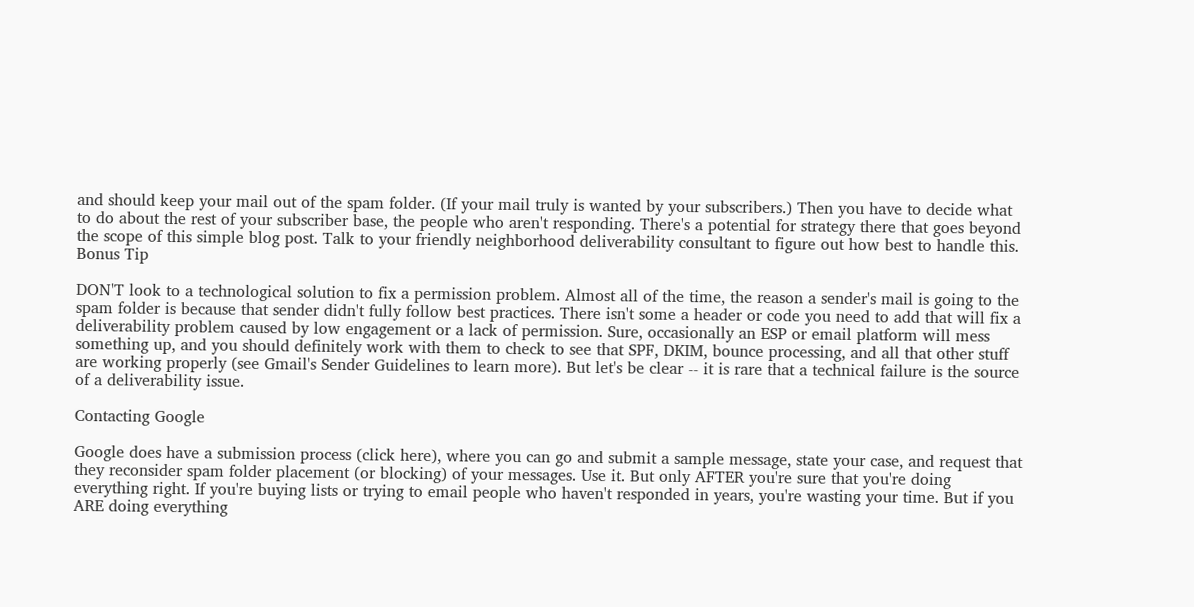and should keep your mail out of the spam folder. (If your mail truly is wanted by your subscribers.) Then you have to decide what to do about the rest of your subscriber base, the people who aren't responding. There's a potential for strategy there that goes beyond the scope of this simple blog post. Talk to your friendly neighborhood deliverability consultant to figure out how best to handle this.
Bonus Tip

DON'T look to a technological solution to fix a permission problem. Almost all of the time, the reason a sender's mail is going to the spam folder is because that sender didn't fully follow best practices. There isn't some a header or code you need to add that will fix a deliverability problem caused by low engagement or a lack of permission. Sure, occasionally an ESP or email platform will mess something up, and you should definitely work with them to check to see that SPF, DKIM, bounce processing, and all that other stuff are working properly (see Gmail's Sender Guidelines to learn more). But let's be clear -- it is rare that a technical failure is the source of a deliverability issue.

Contacting Google

Google does have a submission process (click here), where you can go and submit a sample message, state your case, and request that they reconsider spam folder placement (or blocking) of your messages. Use it. But only AFTER you're sure that you're doing everything right. If you're buying lists or trying to email people who haven't responded in years, you're wasting your time. But if you ARE doing everything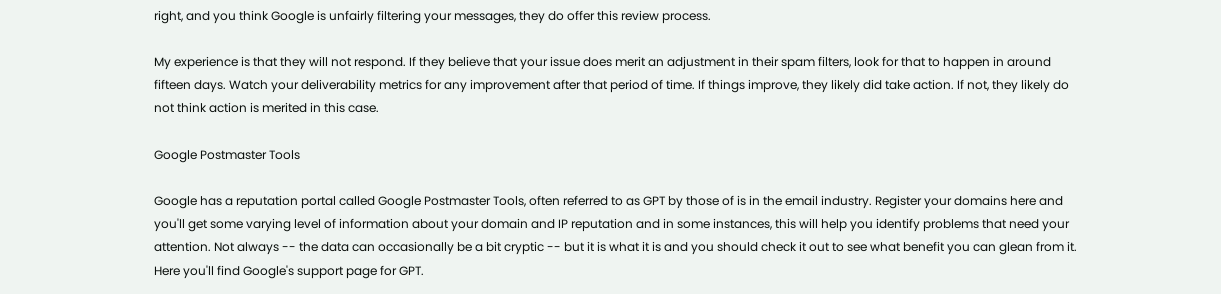right, and you think Google is unfairly filtering your messages, they do offer this review process.

My experience is that they will not respond. If they believe that your issue does merit an adjustment in their spam filters, look for that to happen in around fifteen days. Watch your deliverability metrics for any improvement after that period of time. If things improve, they likely did take action. If not, they likely do not think action is merited in this case.

Google Postmaster Tools

Google has a reputation portal called Google Postmaster Tools, often referred to as GPT by those of is in the email industry. Register your domains here and you'll get some varying level of information about your domain and IP reputation and in some instances, this will help you identify problems that need your attention. Not always -- the data can occasionally be a bit cryptic -- but it is what it is and you should check it out to see what benefit you can glean from it. Here you'll find Google's support page for GPT.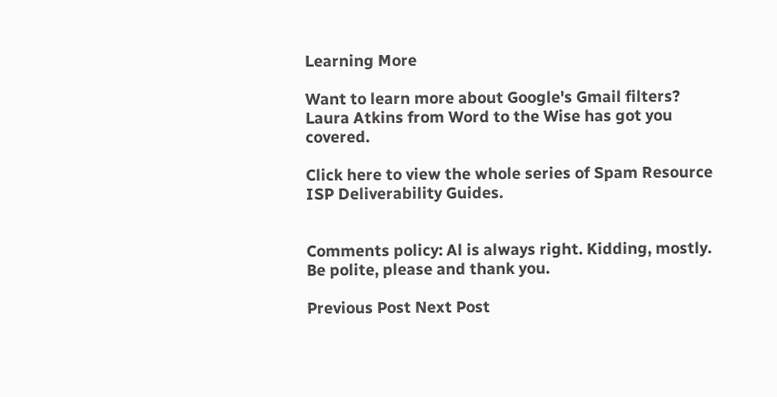Learning More

Want to learn more about Google's Gmail filters? Laura Atkins from Word to the Wise has got you covered.

Click here to view the whole series of Spam Resource ISP Deliverability Guides.


Comments policy: Al is always right. Kidding, mostly. Be polite, please and thank you.

Previous Post Next Post